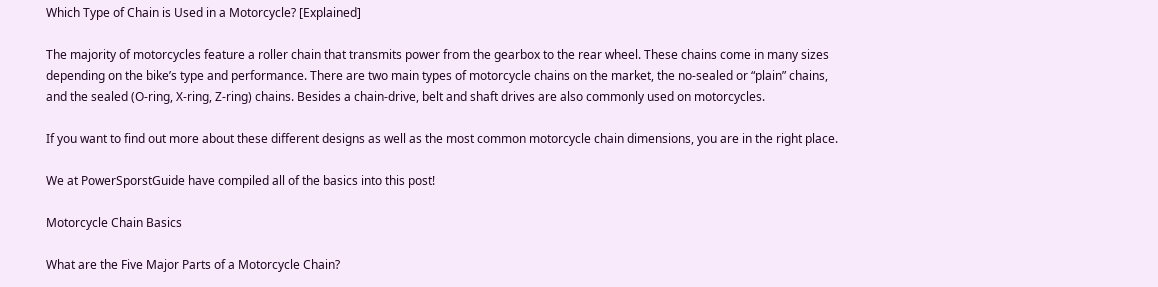Which Type of Chain is Used in a Motorcycle? [Explained]

The majority of motorcycles feature a roller chain that transmits power from the gearbox to the rear wheel. These chains come in many sizes depending on the bike’s type and performance. There are two main types of motorcycle chains on the market, the no-sealed or “plain” chains, and the sealed (O-ring, X-ring, Z-ring) chains. Besides a chain-drive, belt and shaft drives are also commonly used on motorcycles.

If you want to find out more about these different designs as well as the most common motorcycle chain dimensions, you are in the right place.

We at PowerSporstGuide have compiled all of the basics into this post!

Motorcycle Chain Basics

What are the Five Major Parts of a Motorcycle Chain?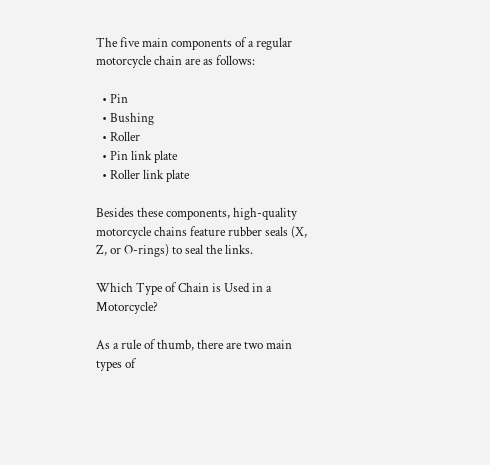The five main components of a regular motorcycle chain are as follows:

  • Pin
  • Bushing
  • Roller
  • Pin link plate
  • Roller link plate

Besides these components, high-quality motorcycle chains feature rubber seals (X, Z, or O-rings) to seal the links.

Which Type of Chain is Used in a Motorcycle?

As a rule of thumb, there are two main types of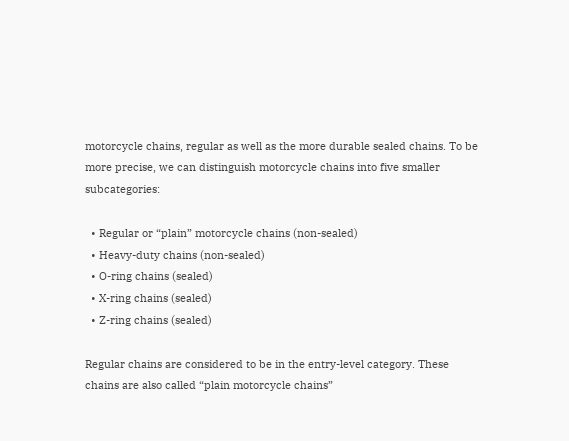motorcycle chains, regular as well as the more durable sealed chains. To be more precise, we can distinguish motorcycle chains into five smaller subcategories:

  • Regular or “plain” motorcycle chains (non-sealed)
  • Heavy-duty chains (non-sealed)
  • O-ring chains (sealed)
  • X-ring chains (sealed)
  • Z-ring chains (sealed)

Regular chains are considered to be in the entry-level category. These chains are also called “plain motorcycle chains”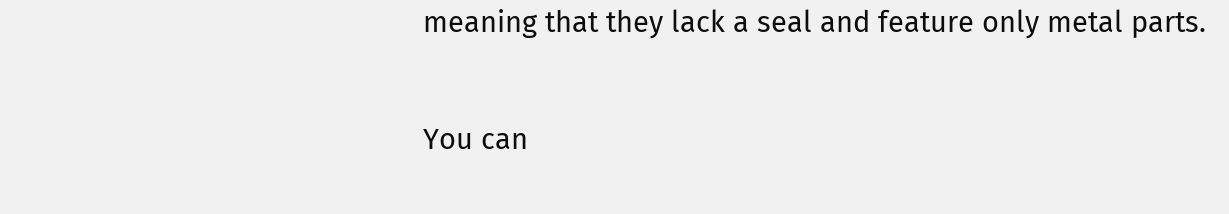meaning that they lack a seal and feature only metal parts.

You can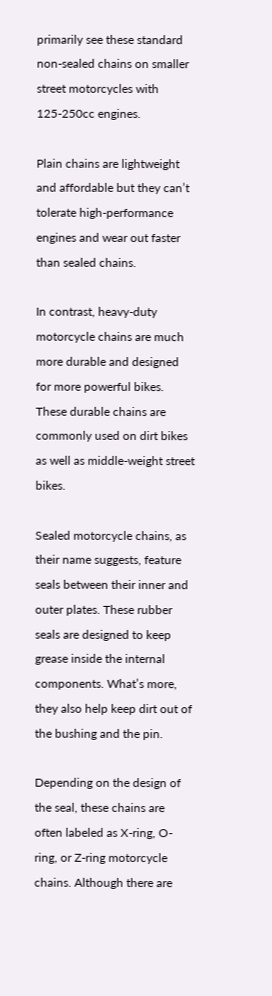primarily see these standard non-sealed chains on smaller street motorcycles with 125-250cc engines.

Plain chains are lightweight and affordable but they can’t tolerate high-performance engines and wear out faster than sealed chains.

In contrast, heavy-duty motorcycle chains are much more durable and designed for more powerful bikes. These durable chains are commonly used on dirt bikes as well as middle-weight street bikes.

Sealed motorcycle chains, as their name suggests, feature seals between their inner and outer plates. These rubber seals are designed to keep grease inside the internal components. What’s more, they also help keep dirt out of the bushing and the pin.

Depending on the design of the seal, these chains are often labeled as X-ring, O-ring, or Z-ring motorcycle chains. Although there are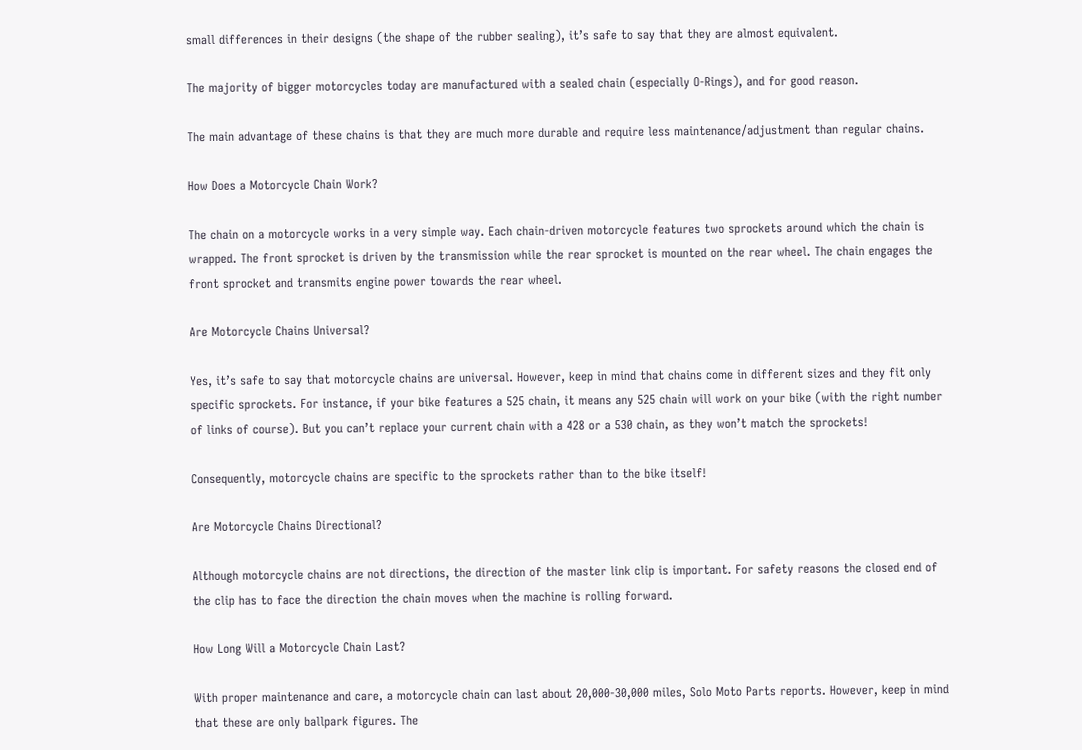small differences in their designs (the shape of the rubber sealing), it’s safe to say that they are almost equivalent.

The majority of bigger motorcycles today are manufactured with a sealed chain (especially O-Rings), and for good reason.

The main advantage of these chains is that they are much more durable and require less maintenance/adjustment than regular chains.

How Does a Motorcycle Chain Work?

The chain on a motorcycle works in a very simple way. Each chain-driven motorcycle features two sprockets around which the chain is wrapped. The front sprocket is driven by the transmission while the rear sprocket is mounted on the rear wheel. The chain engages the front sprocket and transmits engine power towards the rear wheel.

Are Motorcycle Chains Universal?

Yes, it’s safe to say that motorcycle chains are universal. However, keep in mind that chains come in different sizes and they fit only specific sprockets. For instance, if your bike features a 525 chain, it means any 525 chain will work on your bike (with the right number of links of course). But you can’t replace your current chain with a 428 or a 530 chain, as they won’t match the sprockets!

Consequently, motorcycle chains are specific to the sprockets rather than to the bike itself!

Are Motorcycle Chains Directional?

Although motorcycle chains are not directions, the direction of the master link clip is important. For safety reasons the closed end of the clip has to face the direction the chain moves when the machine is rolling forward.

How Long Will a Motorcycle Chain Last?

With proper maintenance and care, a motorcycle chain can last about 20,000-30,000 miles, Solo Moto Parts reports. However, keep in mind that these are only ballpark figures. The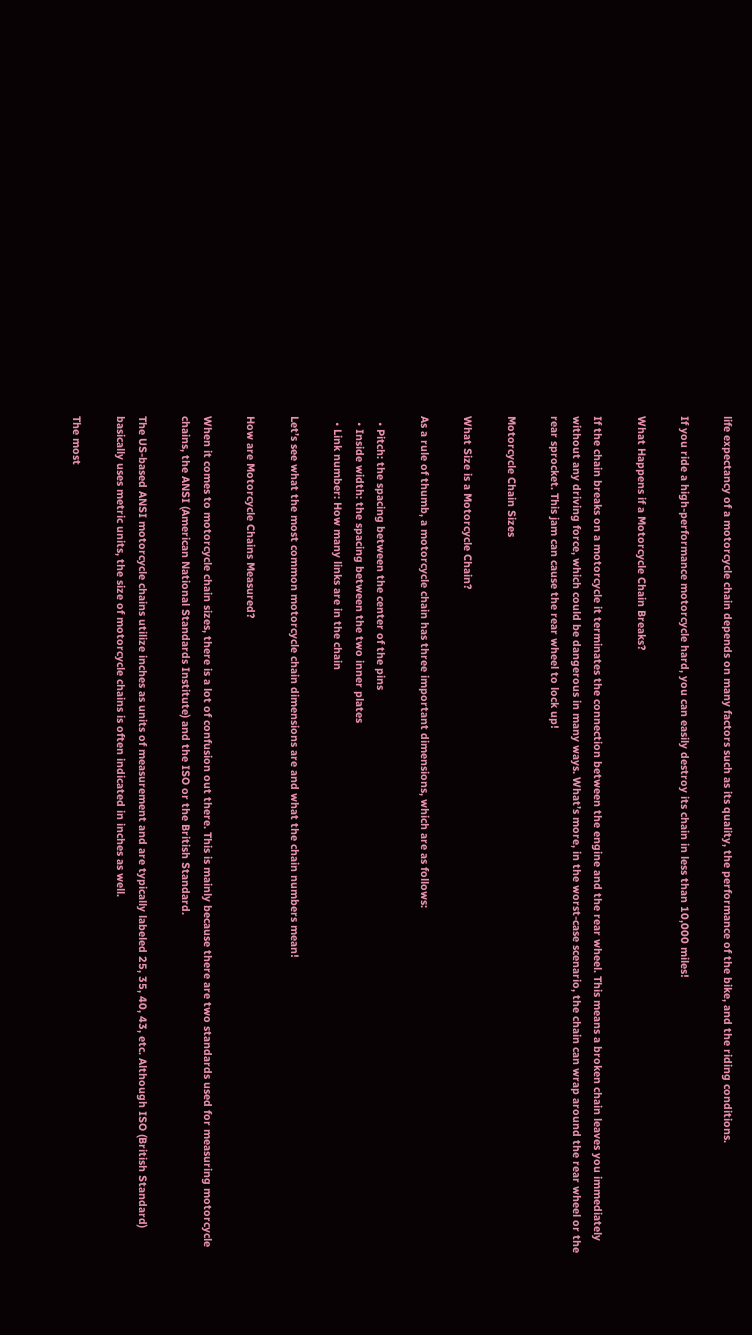life expectancy of a motorcycle chain depends on many factors such as its quality, the performance of the bike, and the riding conditions.

If you ride a high-performance motorcycle hard, you can easily destroy its chain in less than 10,000 miles!

What Happens if a Motorcycle Chain Breaks?

If the chain breaks on a motorcycle it terminates the connection between the engine and the rear wheel. This means a broken chain leaves you immediately without any driving force, which could be dangerous in many ways. What’s more, in the worst-case scenario, the chain can wrap around the rear wheel or the rear sprocket. This jam can cause the rear wheel to lock up!

Motorcycle Chain Sizes

What Size is a Motorcycle Chain?

As a rule of thumb, a motorcycle chain has three important dimensions, which are as follows:

  • Pitch: the spacing between the center of the pins
  • Inside width: the spacing between the two inner plates
  • Link number: How many links are in the chain

Let’s see what the most common motorcycle chain dimensions are and what the chain numbers mean!

How are Motorcycle Chains Measured?

When it comes to motorcycle chain sizes, there is a lot of confusion out there. This is mainly because there are two standards used for measuring motorcycle chains, the ANSI (American National Standards Institute) and the ISO or the British Standard.

The US-based ANSI motorcycle chains utilize inches as units of measurement and are typically labeled 25, 35, 40, 43, etc. Although ISO (British Standard) basically uses metric units, the size of motorcycle chains is often indicated in inches as well.

The most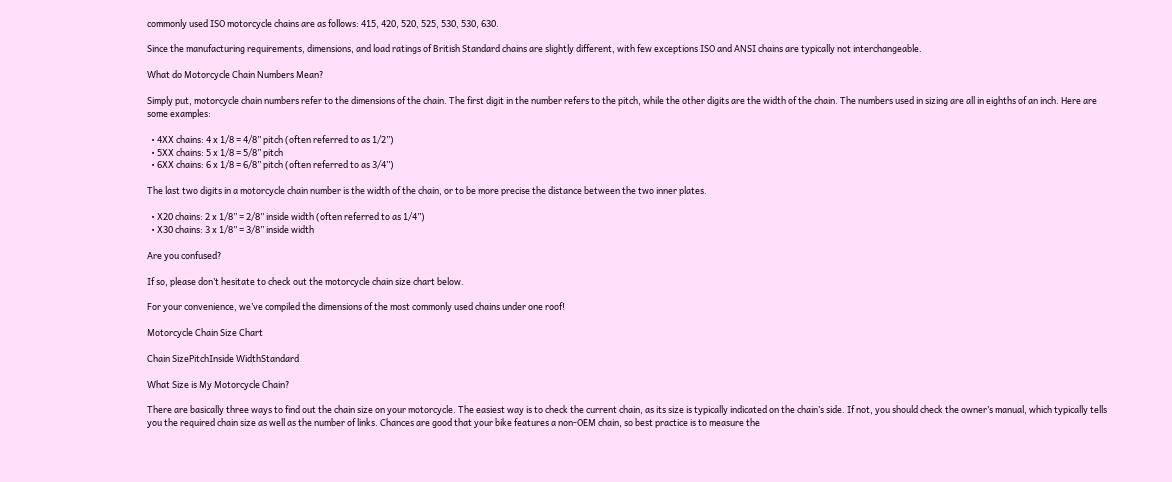commonly used ISO motorcycle chains are as follows: 415, 420, 520, 525, 530, 530, 630.

Since the manufacturing requirements, dimensions, and load ratings of British Standard chains are slightly different, with few exceptions ISO and ANSI chains are typically not interchangeable.

What do Motorcycle Chain Numbers Mean?

Simply put, motorcycle chain numbers refer to the dimensions of the chain. The first digit in the number refers to the pitch, while the other digits are the width of the chain. The numbers used in sizing are all in eighths of an inch. Here are some examples:

  • 4XX chains: 4 x 1/8 = 4/8” pitch (often referred to as 1/2”)
  • 5XX chains: 5 x 1/8 = 5/8” pitch
  • 6XX chains: 6 x 1/8 = 6/8” pitch (often referred to as 3/4”)

The last two digits in a motorcycle chain number is the width of the chain, or to be more precise the distance between the two inner plates.

  • X20 chains: 2 x 1/8” = 2/8” inside width (often referred to as 1/4”)
  • X30 chains: 3 x 1/8” = 3/8” inside width

Are you confused?

If so, please don’t hesitate to check out the motorcycle chain size chart below.

For your convenience, we’ve compiled the dimensions of the most commonly used chains under one roof!

Motorcycle Chain Size Chart

Chain SizePitchInside WidthStandard

What Size is My Motorcycle Chain?

There are basically three ways to find out the chain size on your motorcycle. The easiest way is to check the current chain, as its size is typically indicated on the chain’s side. If not, you should check the owner’s manual, which typically tells you the required chain size as well as the number of links. Chances are good that your bike features a non-OEM chain, so best practice is to measure the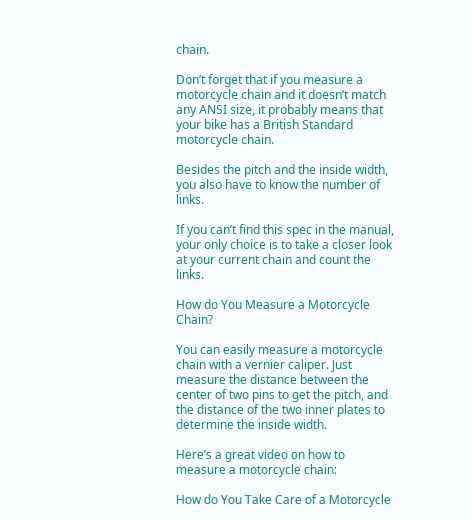chain.

Don’t forget that if you measure a motorcycle chain and it doesn’t match any ANSI size, it probably means that your bike has a British Standard motorcycle chain.

Besides the pitch and the inside width, you also have to know the number of links.

If you can’t find this spec in the manual, your only choice is to take a closer look at your current chain and count the links.

How do You Measure a Motorcycle Chain?

You can easily measure a motorcycle chain with a vernier caliper. Just measure the distance between the center of two pins to get the pitch, and the distance of the two inner plates to determine the inside width.

Here’s a great video on how to measure a motorcycle chain:

How do You Take Care of a Motorcycle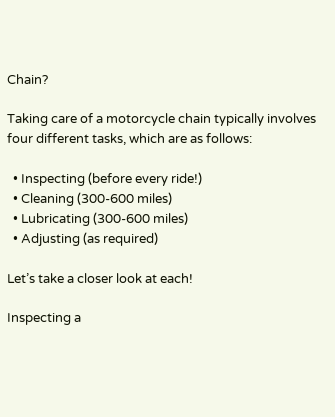Chain?

Taking care of a motorcycle chain typically involves four different tasks, which are as follows:

  • Inspecting (before every ride!)
  • Cleaning (300-600 miles)
  • Lubricating (300-600 miles)
  • Adjusting (as required)

Let’s take a closer look at each!

Inspecting a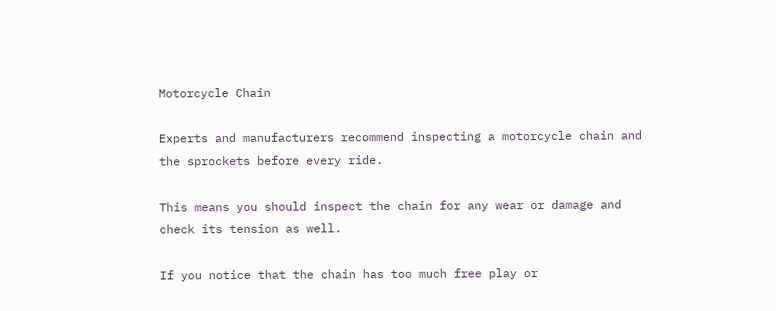Motorcycle Chain

Experts and manufacturers recommend inspecting a motorcycle chain and the sprockets before every ride.

This means you should inspect the chain for any wear or damage and check its tension as well.

If you notice that the chain has too much free play or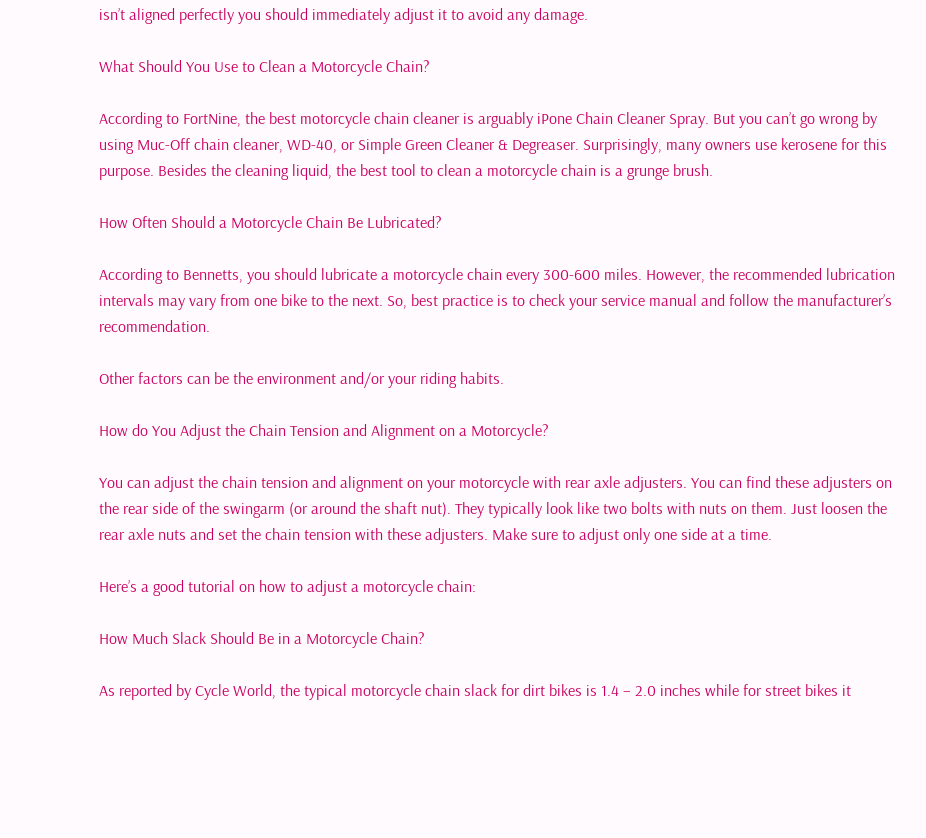isn’t aligned perfectly you should immediately adjust it to avoid any damage.

What Should You Use to Clean a Motorcycle Chain?

According to FortNine, the best motorcycle chain cleaner is arguably iPone Chain Cleaner Spray. But you can’t go wrong by using Muc-Off chain cleaner, WD-40, or Simple Green Cleaner & Degreaser. Surprisingly, many owners use kerosene for this purpose. Besides the cleaning liquid, the best tool to clean a motorcycle chain is a grunge brush.

How Often Should a Motorcycle Chain Be Lubricated?

According to Bennetts, you should lubricate a motorcycle chain every 300-600 miles. However, the recommended lubrication intervals may vary from one bike to the next. So, best practice is to check your service manual and follow the manufacturer’s recommendation.

Other factors can be the environment and/or your riding habits.

How do You Adjust the Chain Tension and Alignment on a Motorcycle?

You can adjust the chain tension and alignment on your motorcycle with rear axle adjusters. You can find these adjusters on the rear side of the swingarm (or around the shaft nut). They typically look like two bolts with nuts on them. Just loosen the rear axle nuts and set the chain tension with these adjusters. Make sure to adjust only one side at a time.

Here’s a good tutorial on how to adjust a motorcycle chain:

How Much Slack Should Be in a Motorcycle Chain?

As reported by Cycle World, the typical motorcycle chain slack for dirt bikes is 1.4 – 2.0 inches while for street bikes it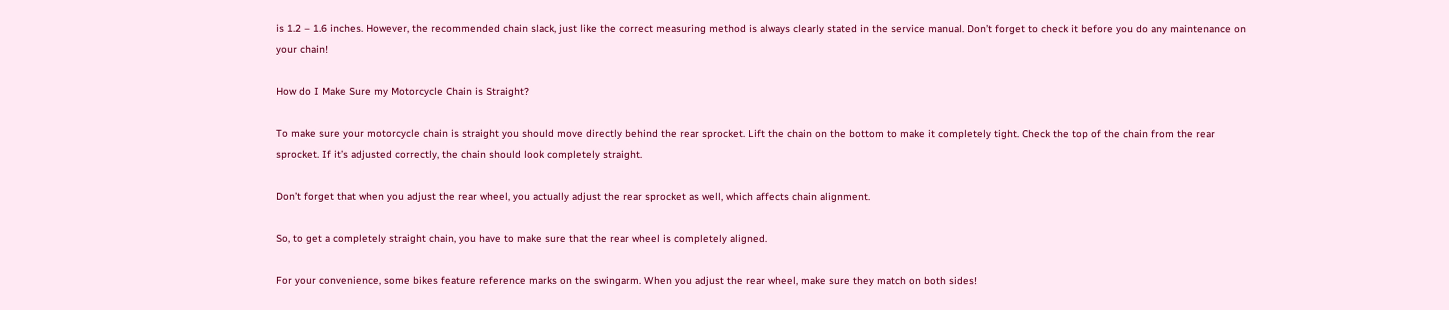is 1.2 – 1.6 inches. However, the recommended chain slack, just like the correct measuring method is always clearly stated in the service manual. Don’t forget to check it before you do any maintenance on your chain!

How do I Make Sure my Motorcycle Chain is Straight?

To make sure your motorcycle chain is straight you should move directly behind the rear sprocket. Lift the chain on the bottom to make it completely tight. Check the top of the chain from the rear sprocket. If it’s adjusted correctly, the chain should look completely straight.

Don’t forget that when you adjust the rear wheel, you actually adjust the rear sprocket as well, which affects chain alignment.

So, to get a completely straight chain, you have to make sure that the rear wheel is completely aligned.

For your convenience, some bikes feature reference marks on the swingarm. When you adjust the rear wheel, make sure they match on both sides!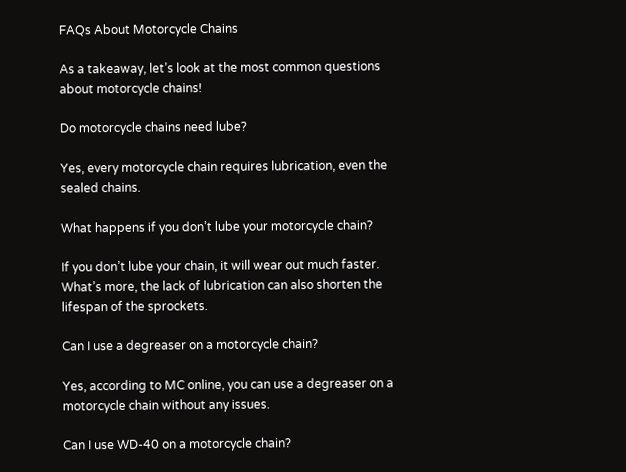FAQs About Motorcycle Chains

As a takeaway, let’s look at the most common questions about motorcycle chains!

Do motorcycle chains need lube?

Yes, every motorcycle chain requires lubrication, even the sealed chains.

What happens if you don’t lube your motorcycle chain?

If you don’t lube your chain, it will wear out much faster. What’s more, the lack of lubrication can also shorten the lifespan of the sprockets.

Can I use a degreaser on a motorcycle chain?

Yes, according to MC online, you can use a degreaser on a motorcycle chain without any issues.

Can I use WD-40 on a motorcycle chain?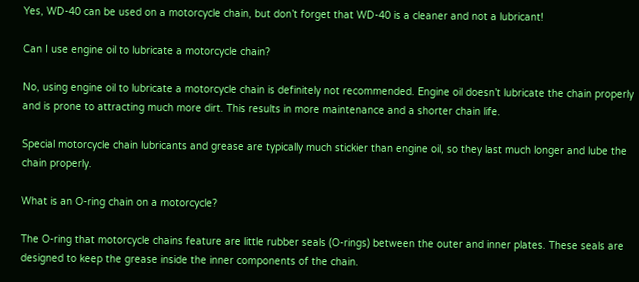Yes, WD-40 can be used on a motorcycle chain, but don’t forget that WD-40 is a cleaner and not a lubricant!

Can I use engine oil to lubricate a motorcycle chain?

No, using engine oil to lubricate a motorcycle chain is definitely not recommended. Engine oil doesn’t lubricate the chain properly and is prone to attracting much more dirt. This results in more maintenance and a shorter chain life.

Special motorcycle chain lubricants and grease are typically much stickier than engine oil, so they last much longer and lube the chain properly.

What is an O-ring chain on a motorcycle?

The O-ring that motorcycle chains feature are little rubber seals (O-rings) between the outer and inner plates. These seals are designed to keep the grease inside the inner components of the chain.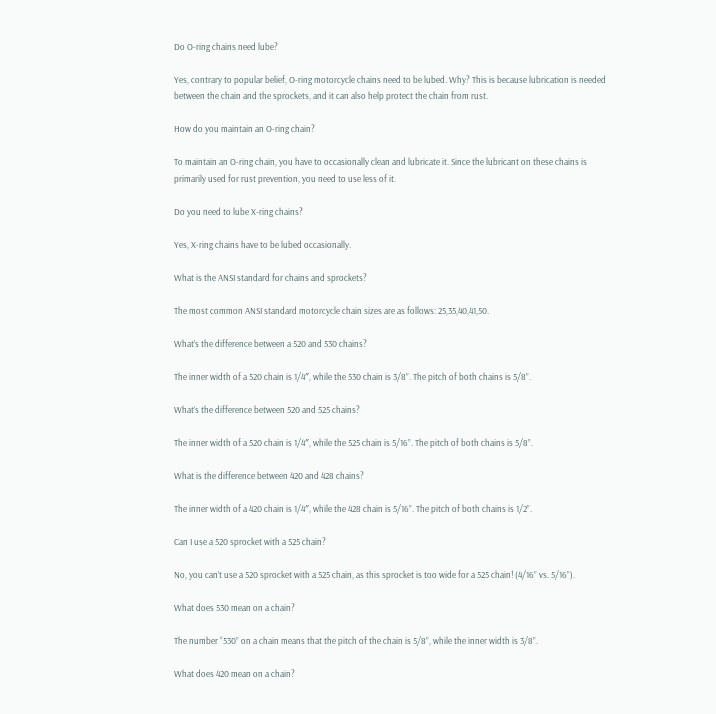Do O-ring chains need lube?

Yes, contrary to popular belief, O-ring motorcycle chains need to be lubed. Why? This is because lubrication is needed between the chain and the sprockets, and it can also help protect the chain from rust.

How do you maintain an O-ring chain?

To maintain an O-ring chain, you have to occasionally clean and lubricate it. Since the lubricant on these chains is primarily used for rust prevention, you need to use less of it.

Do you need to lube X-ring chains?

Yes, X-ring chains have to be lubed occasionally.

What is the ANSI standard for chains and sprockets?

The most common ANSI standard motorcycle chain sizes are as follows: 25,35,40,41,50.

What’s the difference between a 520 and 530 chains?

The inner width of a 520 chain is 1/4″, while the 530 chain is 3/8”. The pitch of both chains is 5/8”.

What’s the difference between 520 and 525 chains?

The inner width of a 520 chain is 1/4″, while the 525 chain is 5/16”. The pitch of both chains is 5/8”.

What is the difference between 420 and 428 chains?

The inner width of a 420 chain is 1/4″, while the 428 chain is 5/16”. The pitch of both chains is 1/2”.

Can I use a 520 sprocket with a 525 chain?

No, you can’t use a 520 sprocket with a 525 chain, as this sprocket is too wide for a 525 chain! (4/16” vs. 5/16”).

What does 530 mean on a chain?

The number “530” on a chain means that the pitch of the chain is 5/8”, while the inner width is 3/8”.

What does 420 mean on a chain?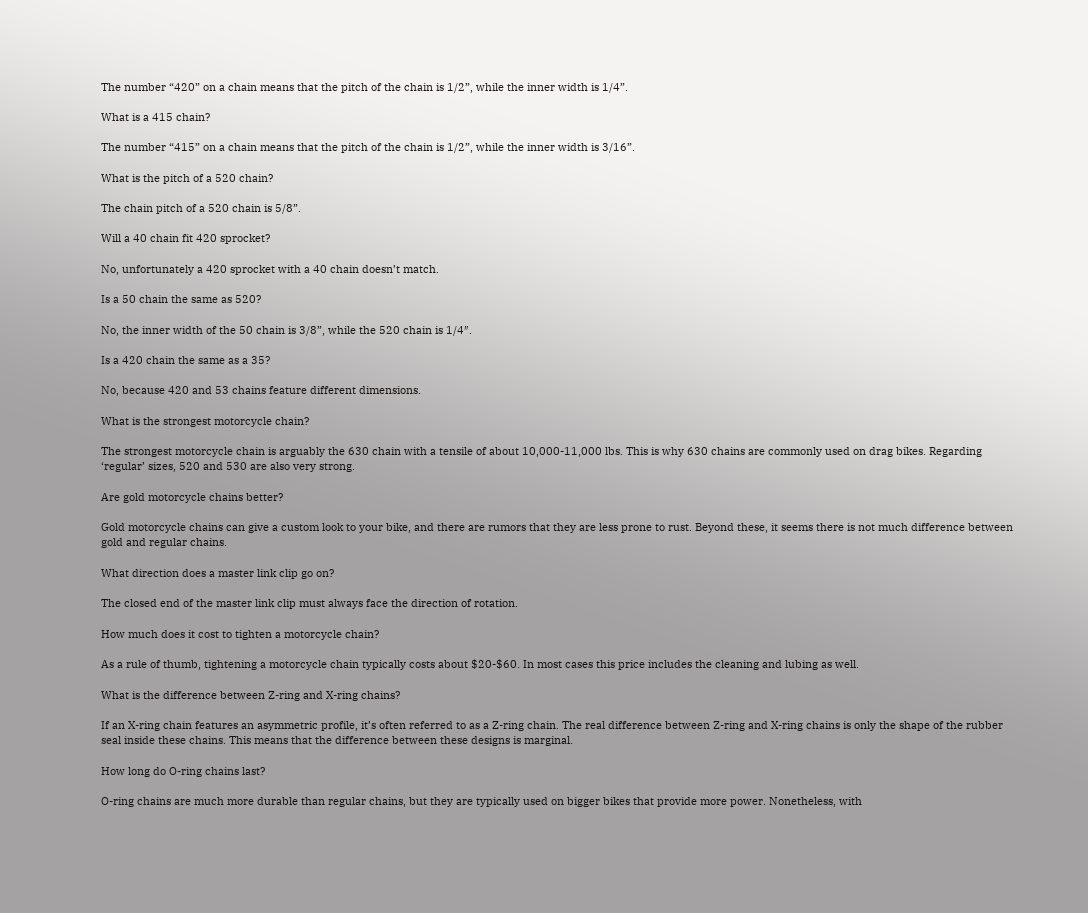The number “420” on a chain means that the pitch of the chain is 1/2”, while the inner width is 1/4”.

What is a 415 chain?

The number “415” on a chain means that the pitch of the chain is 1/2”, while the inner width is 3/16”.

What is the pitch of a 520 chain?

The chain pitch of a 520 chain is 5/8”.

Will a 40 chain fit 420 sprocket?

No, unfortunately a 420 sprocket with a 40 chain doesn’t match.

Is a 50 chain the same as 520?

No, the inner width of the 50 chain is 3/8”, while the 520 chain is 1/4″.

Is a 420 chain the same as a 35?

No, because 420 and 53 chains feature different dimensions.

What is the strongest motorcycle chain?

The strongest motorcycle chain is arguably the 630 chain with a tensile of about 10,000-11,000 lbs. This is why 630 chains are commonly used on drag bikes. Regarding ‘regular’ sizes, 520 and 530 are also very strong.

Are gold motorcycle chains better?

Gold motorcycle chains can give a custom look to your bike, and there are rumors that they are less prone to rust. Beyond these, it seems there is not much difference between gold and regular chains.

What direction does a master link clip go on?

The closed end of the master link clip must always face the direction of rotation.

How much does it cost to tighten a motorcycle chain?

As a rule of thumb, tightening a motorcycle chain typically costs about $20-$60. In most cases this price includes the cleaning and lubing as well.

What is the difference between Z-ring and X-ring chains?

If an X-ring chain features an asymmetric profile, it’s often referred to as a Z-ring chain. The real difference between Z-ring and X-ring chains is only the shape of the rubber seal inside these chains. This means that the difference between these designs is marginal.

How long do O-ring chains last?

O-ring chains are much more durable than regular chains, but they are typically used on bigger bikes that provide more power. Nonetheless, with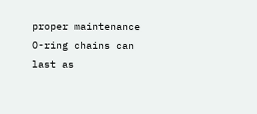proper maintenance O-ring chains can last as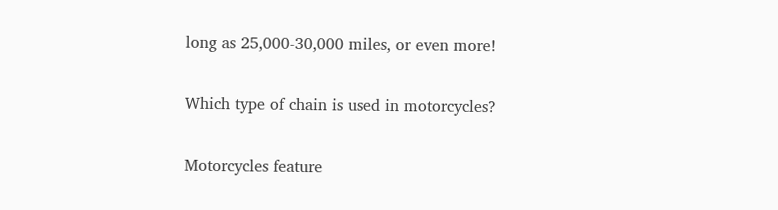long as 25,000-30,000 miles, or even more!

Which type of chain is used in motorcycles?

Motorcycles feature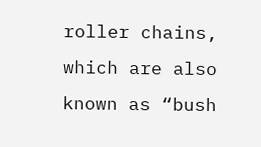roller chains, which are also known as “bush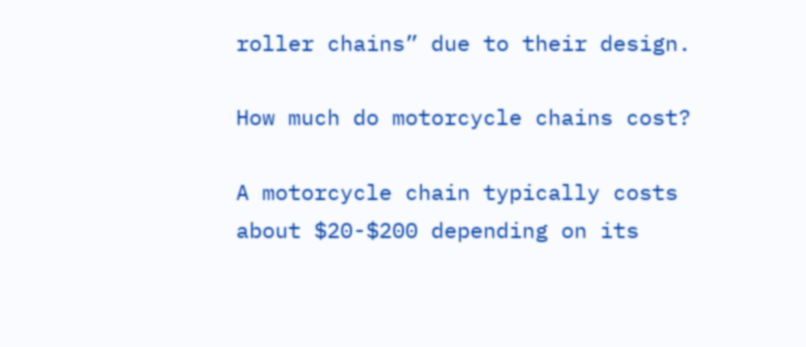roller chains” due to their design.

How much do motorcycle chains cost?

A motorcycle chain typically costs about $20-$200 depending on its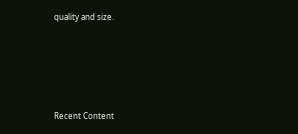quality and size.






Recent Content